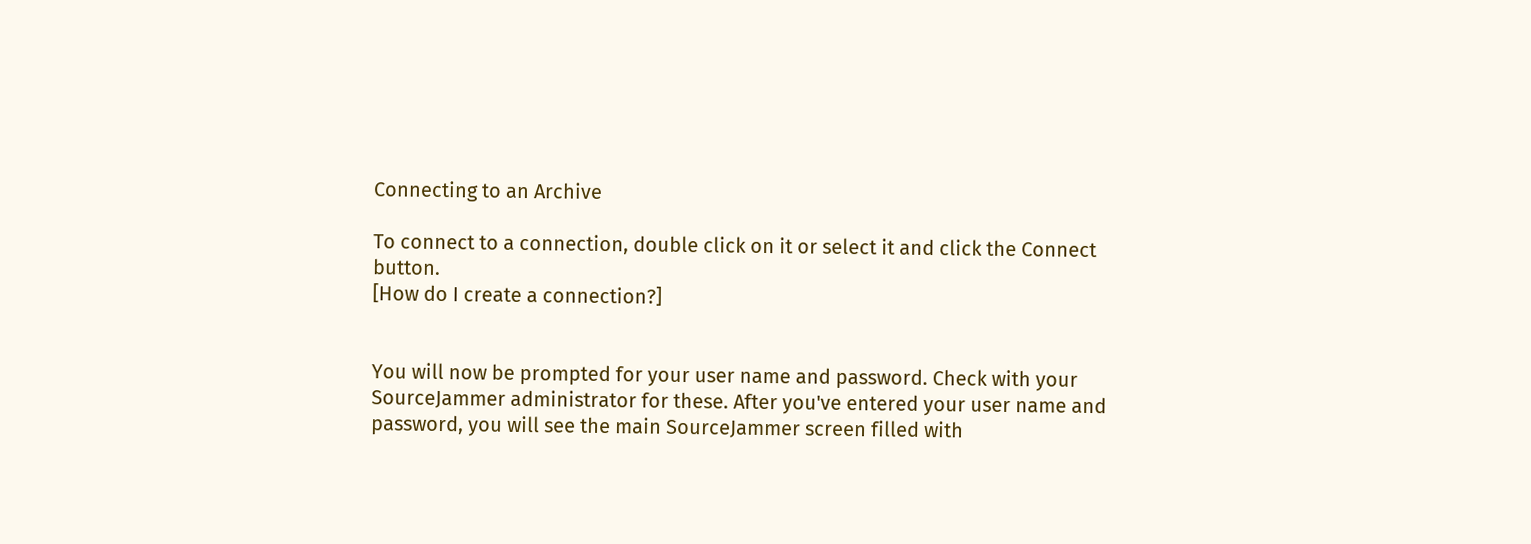Connecting to an Archive

To connect to a connection, double click on it or select it and click the Connect button.
[How do I create a connection?]


You will now be prompted for your user name and password. Check with your SourceJammer administrator for these. After you've entered your user name and password, you will see the main SourceJammer screen filled with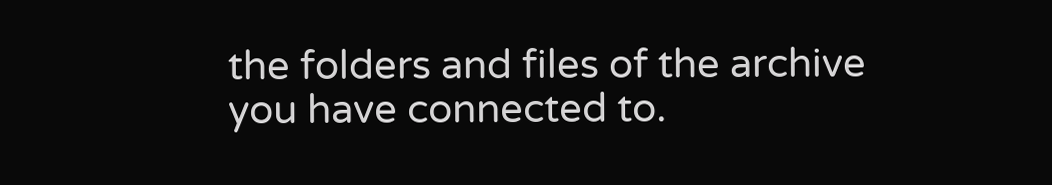the folders and files of the archive you have connected to.